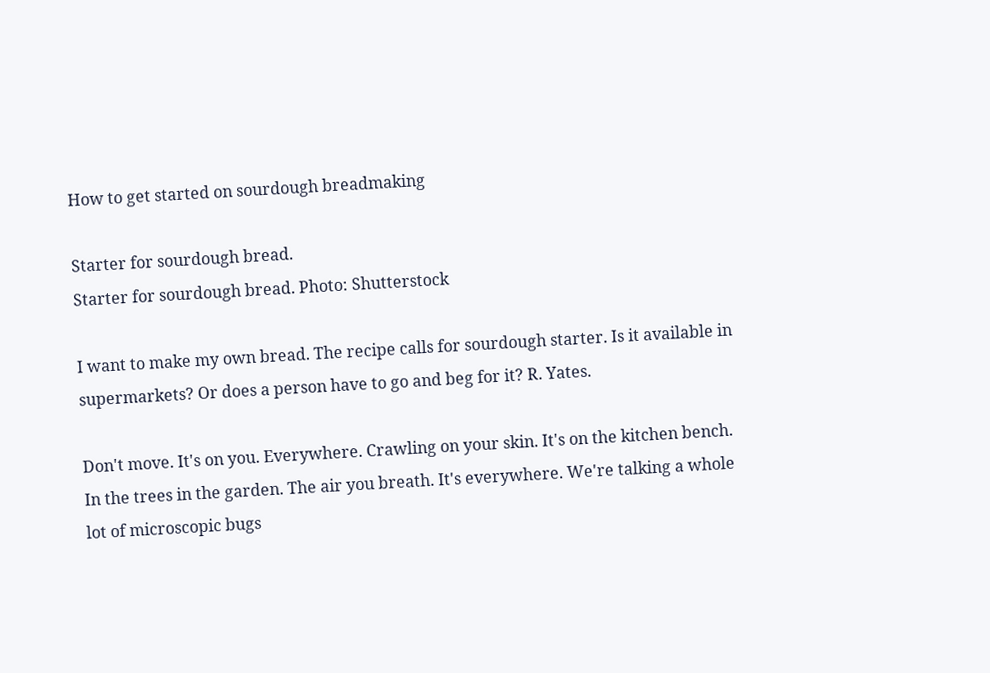How to get started on sourdough breadmaking

Starter for sourdough bread.
Starter for sourdough bread. Photo: Shutterstock

I want to make my own bread. The recipe calls for sourdough starter. Is it available in supermarkets? Or does a person have to go and beg for it? R. Yates.

Don't move. It's on you. Everywhere. Crawling on your skin. It's on the kitchen bench. In the trees in the garden. The air you breath. It's everywhere. We're talking a whole lot of microscopic bugs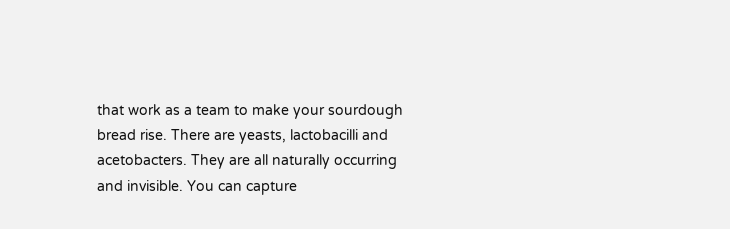that work as a team to make your sourdough bread rise. There are yeasts, lactobacilli and acetobacters. They are all naturally occurring and invisible. You can capture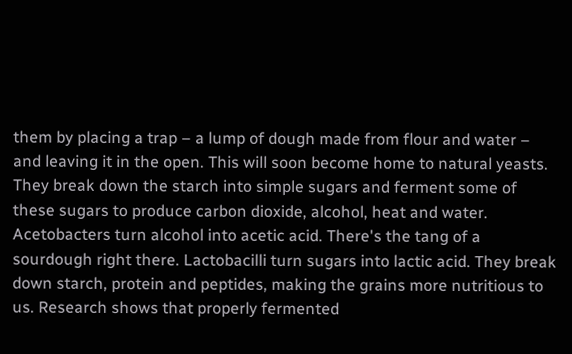them by placing a trap – a lump of dough made from flour and water – and leaving it in the open. This will soon become home to natural yeasts. They break down the starch into simple sugars and ferment some of these sugars to produce carbon dioxide, alcohol, heat and water. Acetobacters turn alcohol into acetic acid. There's the tang of a sourdough right there. Lactobacilli turn sugars into lactic acid. They break down starch, protein and peptides, making the grains more nutritious to us. Research shows that properly fermented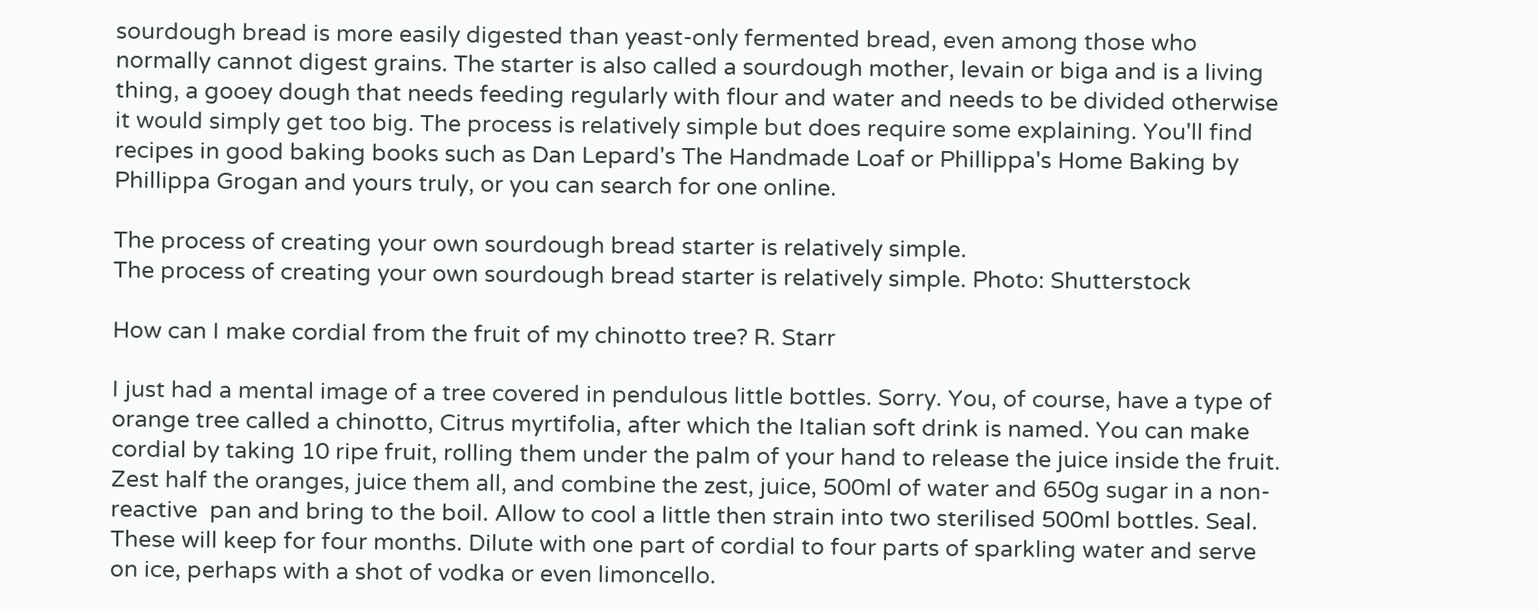sourdough bread is more easily digested than yeast-only fermented bread, even among those who normally cannot digest grains. The starter is also called a sourdough mother, levain or biga and is a living thing, a gooey dough that needs feeding regularly with flour and water and needs to be divided otherwise it would simply get too big. The process is relatively simple but does require some explaining. You'll find recipes in good baking books such as Dan Lepard's The Handmade Loaf or Phillippa's Home Baking by Phillippa Grogan and yours truly, or you can search for one online.

The process of creating your own sourdough bread starter is relatively simple.
The process of creating your own sourdough bread starter is relatively simple. Photo: Shutterstock

How can I make cordial from the fruit of my chinotto tree? R. Starr

I just had a mental image of a tree covered in pendulous little bottles. Sorry. You, of course, have a type of orange tree called a chinotto, Citrus myrtifolia, after which the Italian soft drink is named. You can make cordial by taking 10 ripe fruit, rolling them under the palm of your hand to release the juice inside the fruit. Zest half the oranges, juice them all, and combine the zest, juice, 500ml of water and 650g sugar in a non-reactive  pan and bring to the boil. Allow to cool a little then strain into two sterilised 500ml bottles. Seal. These will keep for four months. Dilute with one part of cordial to four parts of sparkling water and serve on ice, perhaps with a shot of vodka or even limoncello.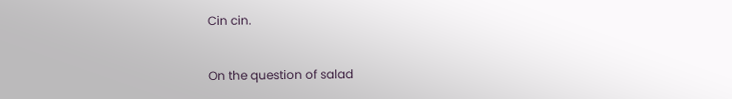Cin cin.


On the question of salad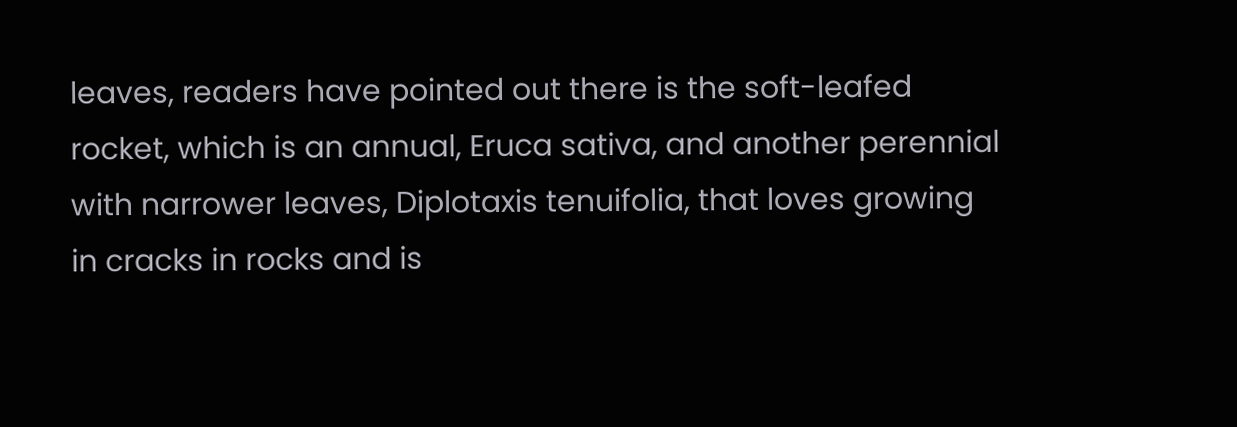leaves, readers have pointed out there is the soft-leafed rocket, which is an annual, Eruca sativa, and another perennial with narrower leaves, Diplotaxis tenuifolia, that loves growing in cracks in rocks and is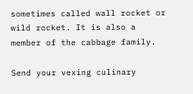sometimes called wall rocket or wild rocket. It is also a member of the cabbage family.

Send your vexing culinary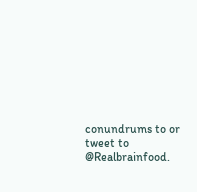conundrums to or tweet to @Realbrainfood.